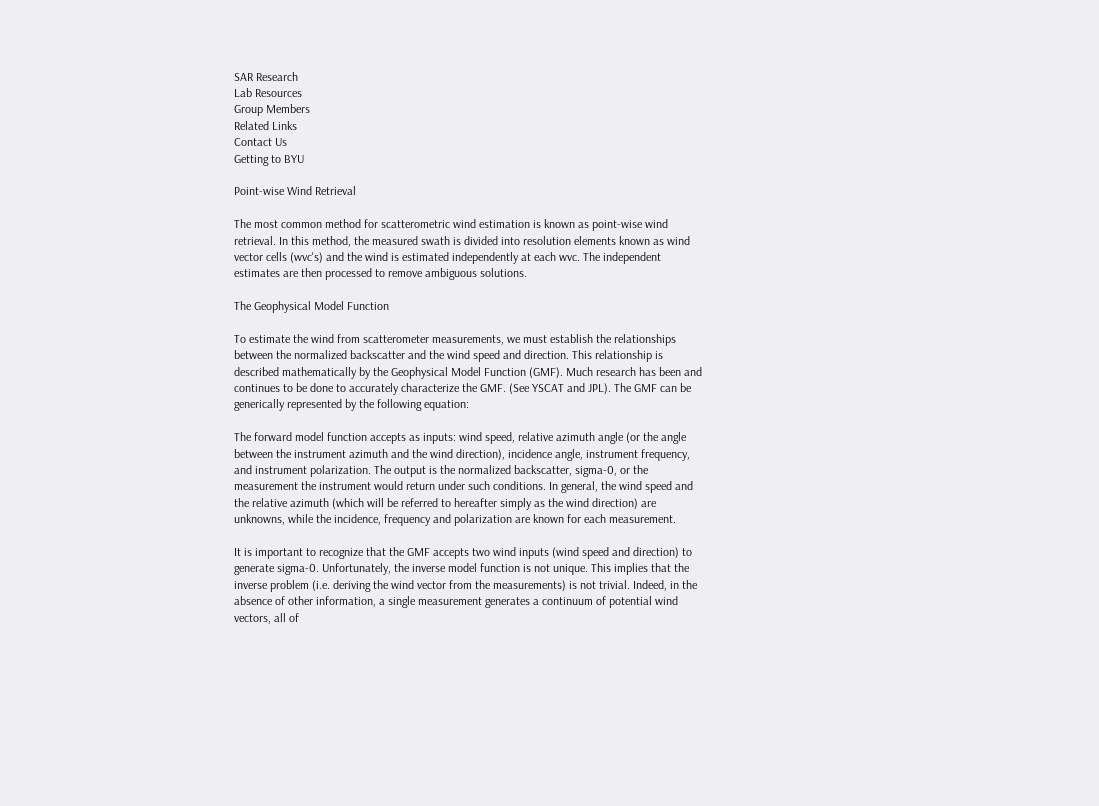SAR Research
Lab Resources
Group Members
Related Links
Contact Us
Getting to BYU

Point-wise Wind Retrieval

The most common method for scatterometric wind estimation is known as point-wise wind retrieval. In this method, the measured swath is divided into resolution elements known as wind vector cells (wvc's) and the wind is estimated independently at each wvc. The independent estimates are then processed to remove ambiguous solutions.

The Geophysical Model Function

To estimate the wind from scatterometer measurements, we must establish the relationships between the normalized backscatter and the wind speed and direction. This relationship is described mathematically by the Geophysical Model Function (GMF). Much research has been and continues to be done to accurately characterize the GMF. (See YSCAT and JPL). The GMF can be generically represented by the following equation:

The forward model function accepts as inputs: wind speed, relative azimuth angle (or the angle between the instrument azimuth and the wind direction), incidence angle, instrument frequency, and instrument polarization. The output is the normalized backscatter, sigma-0, or the measurement the instrument would return under such conditions. In general, the wind speed and the relative azimuth (which will be referred to hereafter simply as the wind direction) are unknowns, while the incidence, frequency and polarization are known for each measurement.

It is important to recognize that the GMF accepts two wind inputs (wind speed and direction) to generate sigma-0. Unfortunately, the inverse model function is not unique. This implies that the inverse problem (i.e. deriving the wind vector from the measurements) is not trivial. Indeed, in the absence of other information, a single measurement generates a continuum of potential wind vectors, all of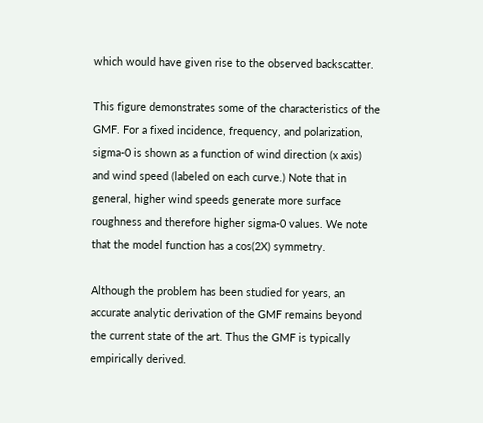which would have given rise to the observed backscatter.

This figure demonstrates some of the characteristics of the GMF. For a fixed incidence, frequency, and polarization, sigma-0 is shown as a function of wind direction (x axis) and wind speed (labeled on each curve.) Note that in general, higher wind speeds generate more surface roughness and therefore higher sigma-0 values. We note that the model function has a cos(2X) symmetry.

Although the problem has been studied for years, an accurate analytic derivation of the GMF remains beyond the current state of the art. Thus the GMF is typically empirically derived.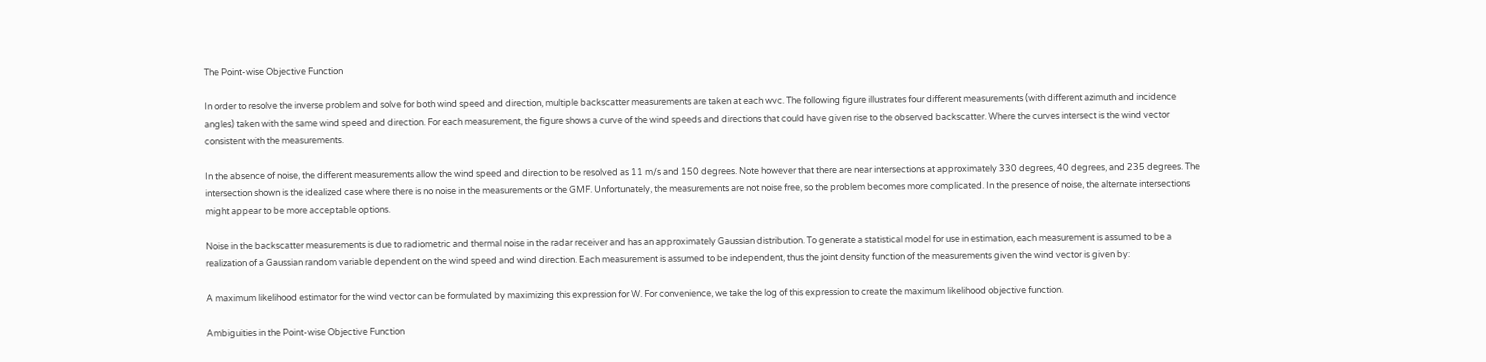The Point-wise Objective Function

In order to resolve the inverse problem and solve for both wind speed and direction, multiple backscatter measurements are taken at each wvc. The following figure illustrates four different measurements (with different azimuth and incidence angles) taken with the same wind speed and direction. For each measurement, the figure shows a curve of the wind speeds and directions that could have given rise to the observed backscatter. Where the curves intersect is the wind vector consistent with the measurements.

In the absence of noise, the different measurements allow the wind speed and direction to be resolved as 11 m/s and 150 degrees. Note however that there are near intersections at approximately 330 degrees, 40 degrees, and 235 degrees. The intersection shown is the idealized case where there is no noise in the measurements or the GMF. Unfortunately, the measurements are not noise free, so the problem becomes more complicated. In the presence of noise, the alternate intersections might appear to be more acceptable options.

Noise in the backscatter measurements is due to radiometric and thermal noise in the radar receiver and has an approximately Gaussian distribution. To generate a statistical model for use in estimation, each measurement is assumed to be a realization of a Gaussian random variable dependent on the wind speed and wind direction. Each measurement is assumed to be independent, thus the joint density function of the measurements given the wind vector is given by:

A maximum likelihood estimator for the wind vector can be formulated by maximizing this expression for W. For convenience, we take the log of this expression to create the maximum likelihood objective function.

Ambiguities in the Point-wise Objective Function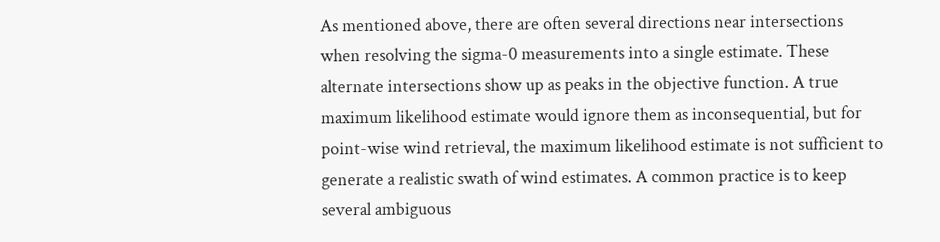As mentioned above, there are often several directions near intersections when resolving the sigma-0 measurements into a single estimate. These alternate intersections show up as peaks in the objective function. A true maximum likelihood estimate would ignore them as inconsequential, but for point-wise wind retrieval, the maximum likelihood estimate is not sufficient to generate a realistic swath of wind estimates. A common practice is to keep several ambiguous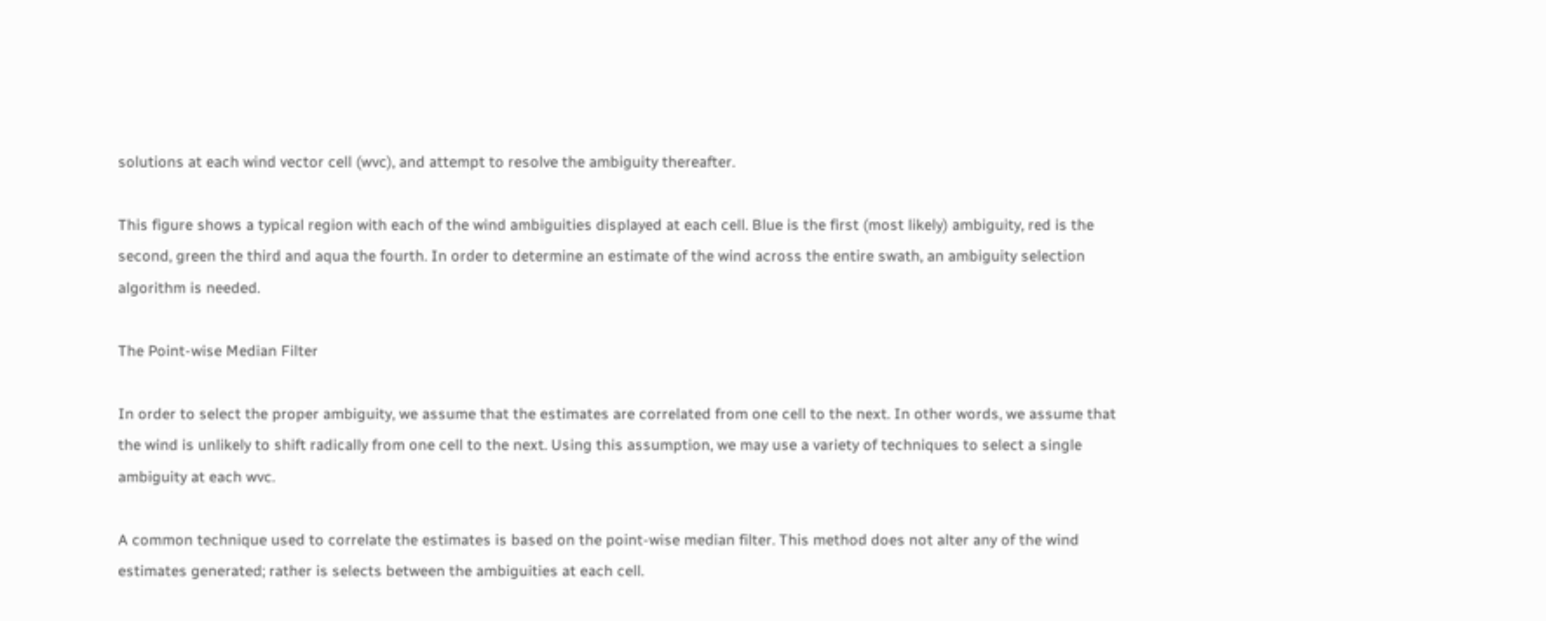solutions at each wind vector cell (wvc), and attempt to resolve the ambiguity thereafter.

This figure shows a typical region with each of the wind ambiguities displayed at each cell. Blue is the first (most likely) ambiguity, red is the second, green the third and aqua the fourth. In order to determine an estimate of the wind across the entire swath, an ambiguity selection algorithm is needed.

The Point-wise Median Filter

In order to select the proper ambiguity, we assume that the estimates are correlated from one cell to the next. In other words, we assume that the wind is unlikely to shift radically from one cell to the next. Using this assumption, we may use a variety of techniques to select a single ambiguity at each wvc.

A common technique used to correlate the estimates is based on the point-wise median filter. This method does not alter any of the wind estimates generated; rather is selects between the ambiguities at each cell.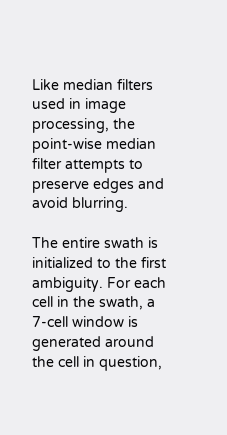Like median filters used in image processing, the point-wise median filter attempts to preserve edges and avoid blurring.

The entire swath is initialized to the first ambiguity. For each cell in the swath, a 7-cell window is generated around the cell in question,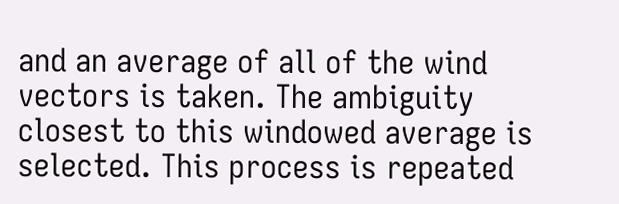and an average of all of the wind vectors is taken. The ambiguity closest to this windowed average is selected. This process is repeated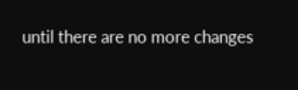until there are no more changes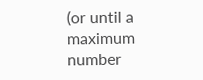(or until a maximum number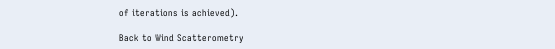of iterations is achieved).

Back to Wind Scatterometry